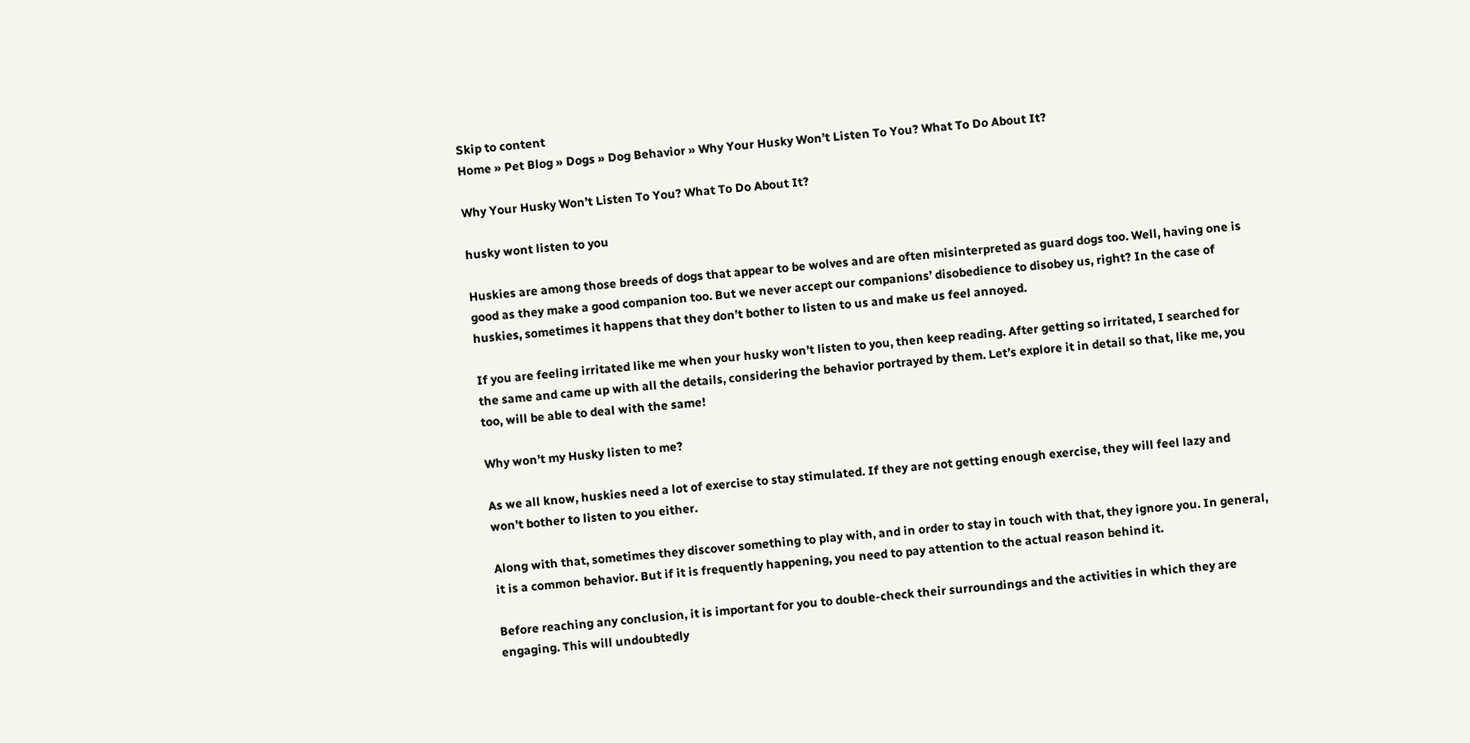Skip to content
Home » Pet Blog » Dogs » Dog Behavior » Why Your Husky Won’t Listen To You? What To Do About It?

Why Your Husky Won’t Listen To You? What To Do About It?

husky wont listen to you

Huskies are among those breeds of dogs that appear to be wolves and are often misinterpreted as guard dogs too. Well, having one is good as they make a good companion too. But we never accept our companions’ disobedience to disobey us, right? In the case of huskies, sometimes it happens that they don’t bother to listen to us and make us feel annoyed.

If you are feeling irritated like me when your husky won’t listen to you, then keep reading. After getting so irritated, I searched for the same and came up with all the details, considering the behavior portrayed by them. Let’s explore it in detail so that, like me, you too, will be able to deal with the same!

Why won’t my Husky listen to me?

As we all know, huskies need a lot of exercise to stay stimulated. If they are not getting enough exercise, they will feel lazy and won’t bother to listen to you either.

Along with that, sometimes they discover something to play with, and in order to stay in touch with that, they ignore you. In general, it is a common behavior. But if it is frequently happening, you need to pay attention to the actual reason behind it.

Before reaching any conclusion, it is important for you to double-check their surroundings and the activities in which they are engaging. This will undoubtedly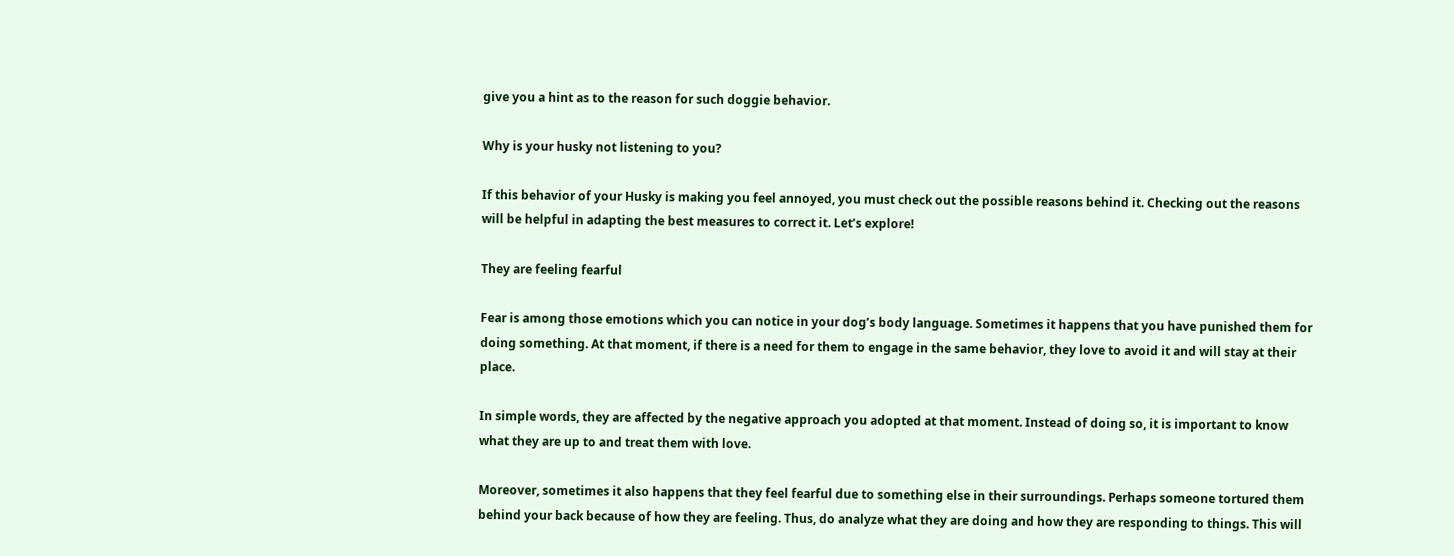give you a hint as to the reason for such doggie behavior.

Why is your husky not listening to you?

If this behavior of your Husky is making you feel annoyed, you must check out the possible reasons behind it. Checking out the reasons will be helpful in adapting the best measures to correct it. Let’s explore!

They are feeling fearful

Fear is among those emotions which you can notice in your dog’s body language. Sometimes it happens that you have punished them for doing something. At that moment, if there is a need for them to engage in the same behavior, they love to avoid it and will stay at their place.

In simple words, they are affected by the negative approach you adopted at that moment. Instead of doing so, it is important to know what they are up to and treat them with love.

Moreover, sometimes it also happens that they feel fearful due to something else in their surroundings. Perhaps someone tortured them behind your back because of how they are feeling. Thus, do analyze what they are doing and how they are responding to things. This will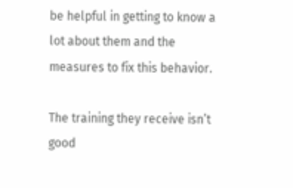be helpful in getting to know a lot about them and the measures to fix this behavior.

The training they receive isn’t good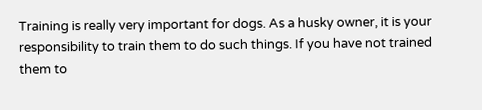Training is really very important for dogs. As a husky owner, it is your responsibility to train them to do such things. If you have not trained them to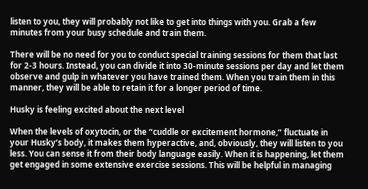listen to you, they will probably not like to get into things with you. Grab a few minutes from your busy schedule and train them.

There will be no need for you to conduct special training sessions for them that last for 2-3 hours. Instead, you can divide it into 30-minute sessions per day and let them observe and gulp in whatever you have trained them. When you train them in this manner, they will be able to retain it for a longer period of time.

Husky is feeling excited about the next level

When the levels of oxytocin, or the “cuddle or excitement hormone,” fluctuate in your Husky’s body, it makes them hyperactive, and, obviously, they will listen to you less. You can sense it from their body language easily. When it is happening, let them get engaged in some extensive exercise sessions. This will be helpful in managing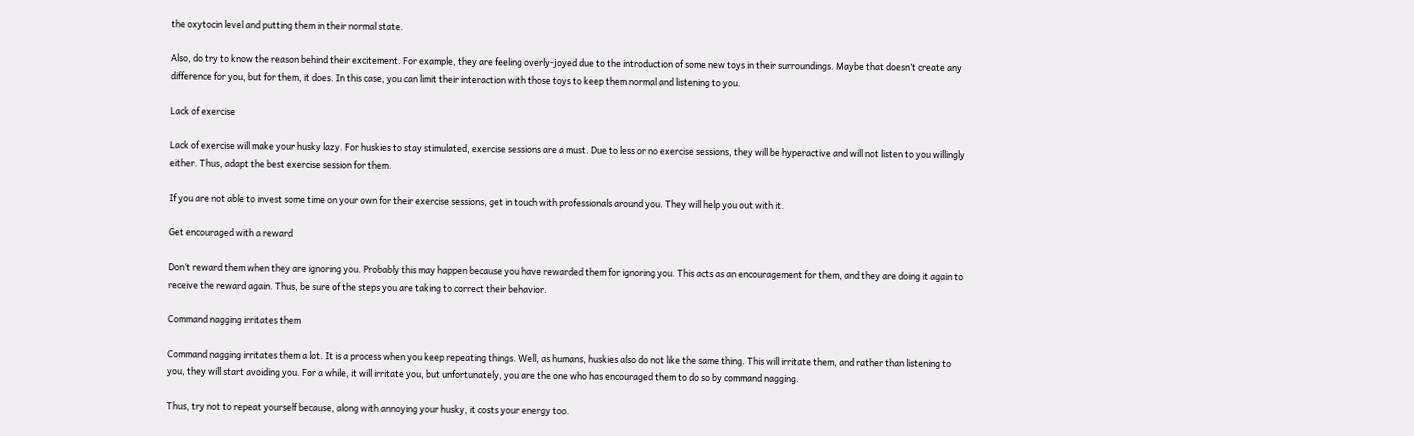the oxytocin level and putting them in their normal state.

Also, do try to know the reason behind their excitement. For example, they are feeling overly-joyed due to the introduction of some new toys in their surroundings. Maybe that doesn’t create any difference for you, but for them, it does. In this case, you can limit their interaction with those toys to keep them normal and listening to you.

Lack of exercise

Lack of exercise will make your husky lazy. For huskies to stay stimulated, exercise sessions are a must. Due to less or no exercise sessions, they will be hyperactive and will not listen to you willingly either. Thus, adapt the best exercise session for them.

If you are not able to invest some time on your own for their exercise sessions, get in touch with professionals around you. They will help you out with it.

Get encouraged with a reward

Don’t reward them when they are ignoring you. Probably this may happen because you have rewarded them for ignoring you. This acts as an encouragement for them, and they are doing it again to receive the reward again. Thus, be sure of the steps you are taking to correct their behavior.

Command nagging irritates them

Command nagging irritates them a lot. It is a process when you keep repeating things. Well, as humans, huskies also do not like the same thing. This will irritate them, and rather than listening to you, they will start avoiding you. For a while, it will irritate you, but unfortunately, you are the one who has encouraged them to do so by command nagging.

Thus, try not to repeat yourself because, along with annoying your husky, it costs your energy too.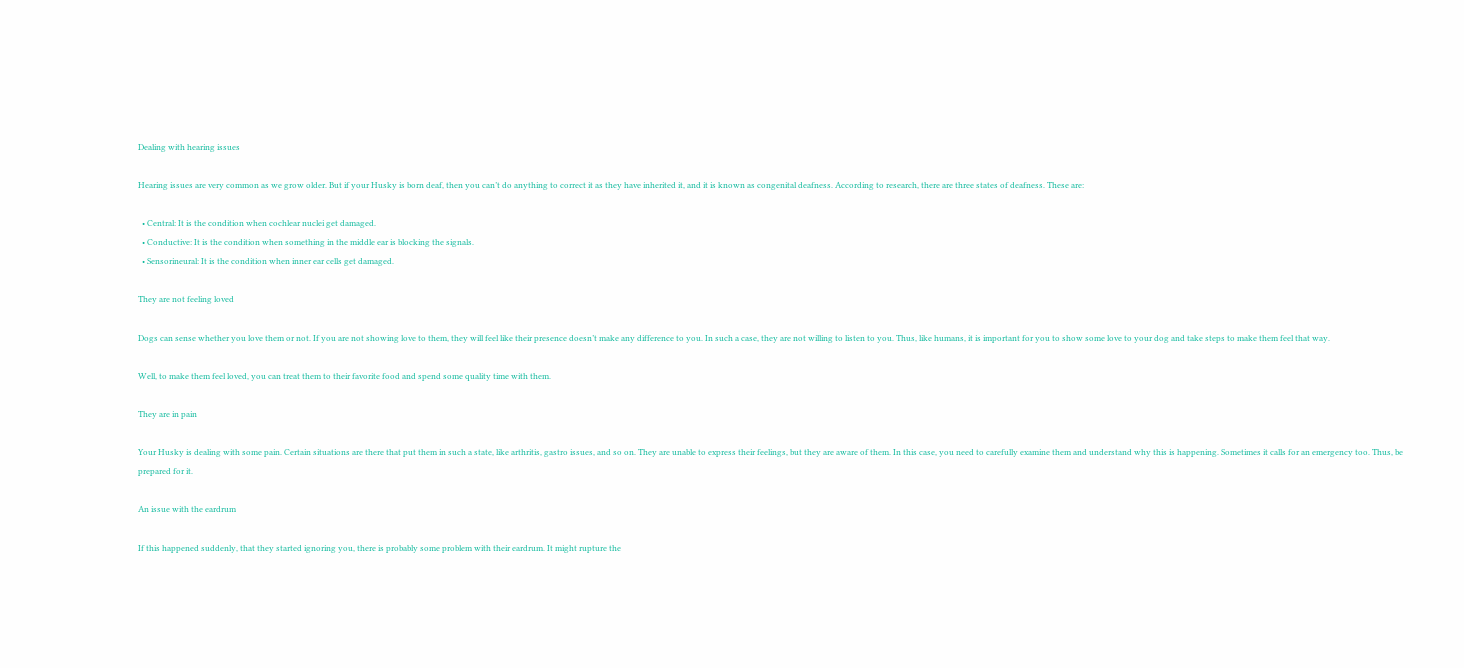Dealing with hearing issues

Hearing issues are very common as we grow older. But if your Husky is born deaf, then you can’t do anything to correct it as they have inherited it, and it is known as congenital deafness. According to research, there are three states of deafness. These are:

  • Central: It is the condition when cochlear nuclei get damaged.
  • Conductive: It is the condition when something in the middle ear is blocking the signals.
  • Sensorineural: It is the condition when inner ear cells get damaged.

They are not feeling loved

Dogs can sense whether you love them or not. If you are not showing love to them, they will feel like their presence doesn’t make any difference to you. In such a case, they are not willing to listen to you. Thus, like humans, it is important for you to show some love to your dog and take steps to make them feel that way.

Well, to make them feel loved, you can treat them to their favorite food and spend some quality time with them.

They are in pain

Your Husky is dealing with some pain. Certain situations are there that put them in such a state, like arthritis, gastro issues, and so on. They are unable to express their feelings, but they are aware of them. In this case, you need to carefully examine them and understand why this is happening. Sometimes it calls for an emergency too. Thus, be prepared for it.

An issue with the eardrum

If this happened suddenly, that they started ignoring you, there is probably some problem with their eardrum. It might rupture the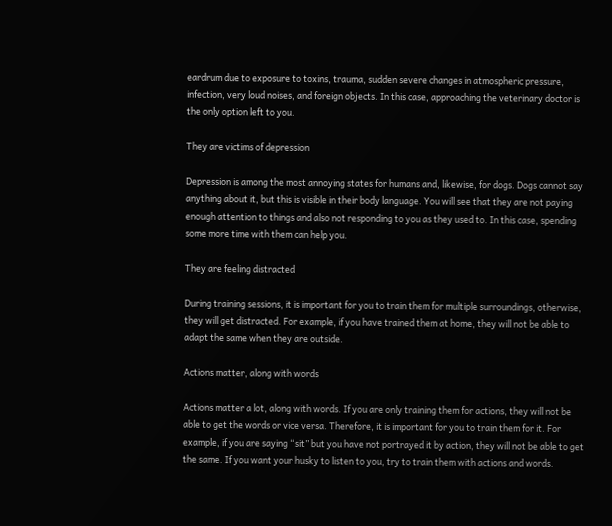eardrum due to exposure to toxins, trauma, sudden severe changes in atmospheric pressure, infection, very loud noises, and foreign objects. In this case, approaching the veterinary doctor is the only option left to you.

They are victims of depression

Depression is among the most annoying states for humans and, likewise, for dogs. Dogs cannot say anything about it, but this is visible in their body language. You will see that they are not paying enough attention to things and also not responding to you as they used to. In this case, spending some more time with them can help you.

They are feeling distracted

During training sessions, it is important for you to train them for multiple surroundings, otherwise, they will get distracted. For example, if you have trained them at home, they will not be able to adapt the same when they are outside.

Actions matter, along with words

Actions matter a lot, along with words. If you are only training them for actions, they will not be able to get the words or vice versa. Therefore, it is important for you to train them for it. For example, if you are saying “sit” but you have not portrayed it by action, they will not be able to get the same. If you want your husky to listen to you, try to train them with actions and words.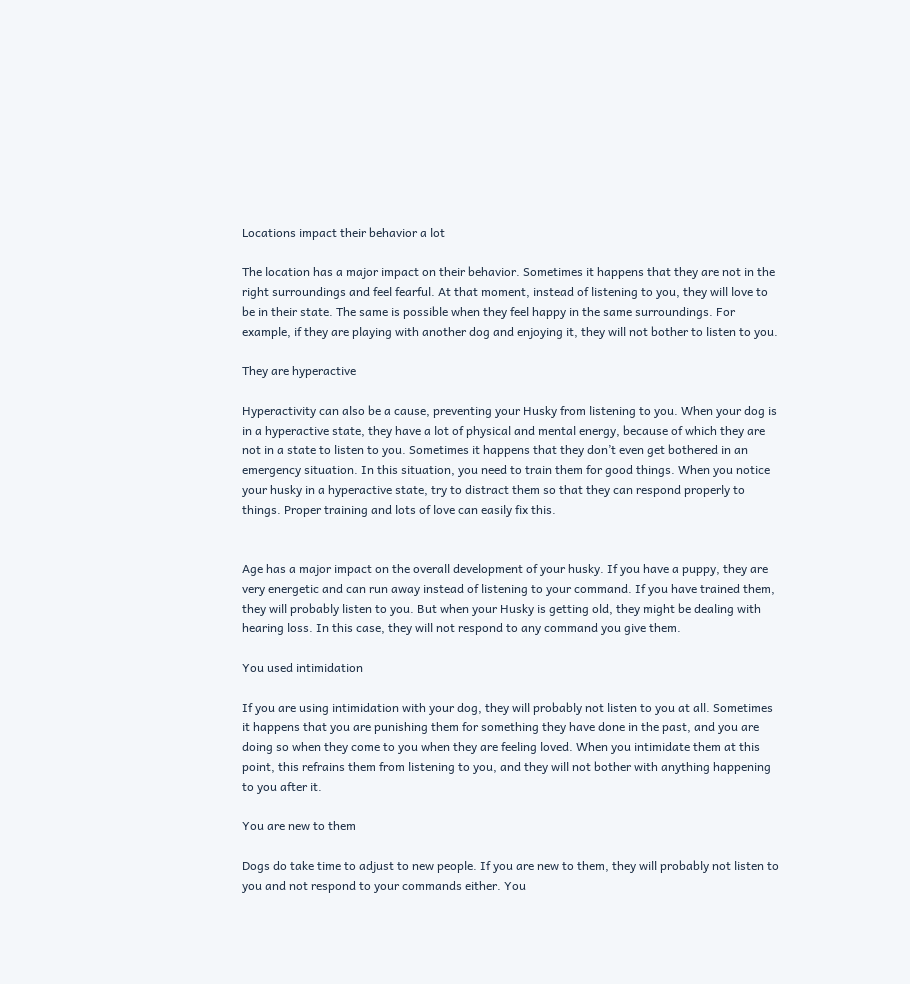Locations impact their behavior a lot

The location has a major impact on their behavior. Sometimes it happens that they are not in the right surroundings and feel fearful. At that moment, instead of listening to you, they will love to be in their state. The same is possible when they feel happy in the same surroundings. For example, if they are playing with another dog and enjoying it, they will not bother to listen to you.

They are hyperactive

Hyperactivity can also be a cause, preventing your Husky from listening to you. When your dog is in a hyperactive state, they have a lot of physical and mental energy, because of which they are not in a state to listen to you. Sometimes it happens that they don’t even get bothered in an emergency situation. In this situation, you need to train them for good things. When you notice your husky in a hyperactive state, try to distract them so that they can respond properly to things. Proper training and lots of love can easily fix this.


Age has a major impact on the overall development of your husky. If you have a puppy, they are very energetic and can run away instead of listening to your command. If you have trained them, they will probably listen to you. But when your Husky is getting old, they might be dealing with hearing loss. In this case, they will not respond to any command you give them.

You used intimidation

If you are using intimidation with your dog, they will probably not listen to you at all. Sometimes it happens that you are punishing them for something they have done in the past, and you are doing so when they come to you when they are feeling loved. When you intimidate them at this point, this refrains them from listening to you, and they will not bother with anything happening to you after it.

You are new to them

Dogs do take time to adjust to new people. If you are new to them, they will probably not listen to you and not respond to your commands either. You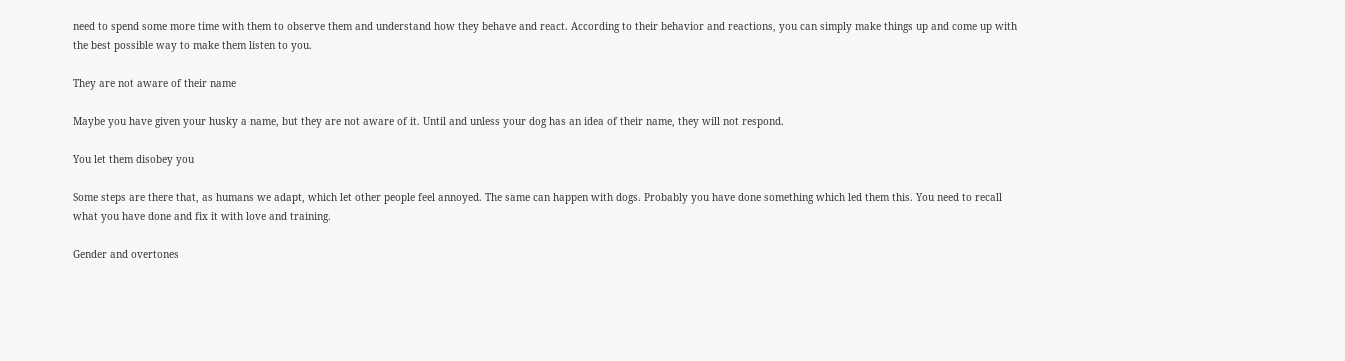need to spend some more time with them to observe them and understand how they behave and react. According to their behavior and reactions, you can simply make things up and come up with the best possible way to make them listen to you.

They are not aware of their name

Maybe you have given your husky a name, but they are not aware of it. Until and unless your dog has an idea of their name, they will not respond.

You let them disobey you

Some steps are there that, as humans we adapt, which let other people feel annoyed. The same can happen with dogs. Probably you have done something which led them this. You need to recall what you have done and fix it with love and training.

Gender and overtones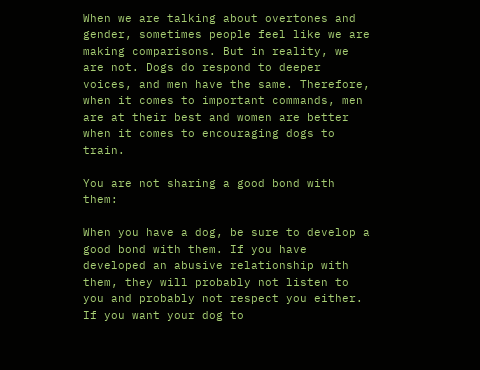When we are talking about overtones and gender, sometimes people feel like we are making comparisons. But in reality, we are not. Dogs do respond to deeper voices, and men have the same. Therefore, when it comes to important commands, men are at their best and women are better when it comes to encouraging dogs to train.

You are not sharing a good bond with them:

When you have a dog, be sure to develop a good bond with them. If you have developed an abusive relationship with them, they will probably not listen to you and probably not respect you either. If you want your dog to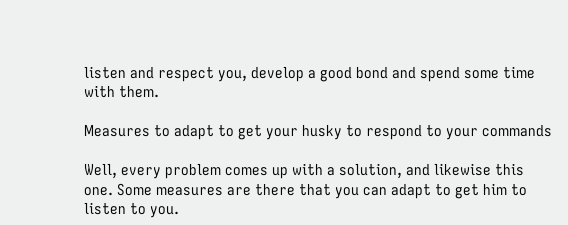listen and respect you, develop a good bond and spend some time with them.

Measures to adapt to get your husky to respond to your commands

Well, every problem comes up with a solution, and likewise this one. Some measures are there that you can adapt to get him to listen to you.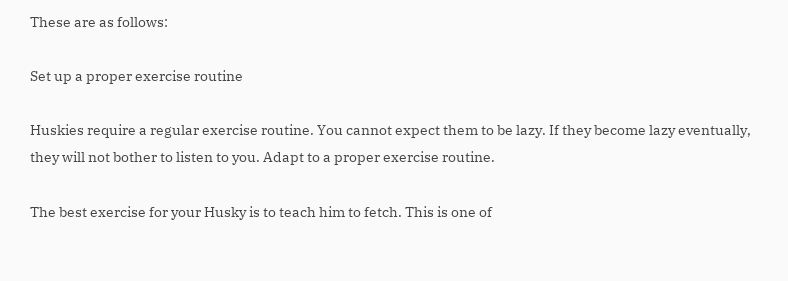These are as follows:

Set up a proper exercise routine

Huskies require a regular exercise routine. You cannot expect them to be lazy. If they become lazy eventually, they will not bother to listen to you. Adapt to a proper exercise routine.

The best exercise for your Husky is to teach him to fetch. This is one of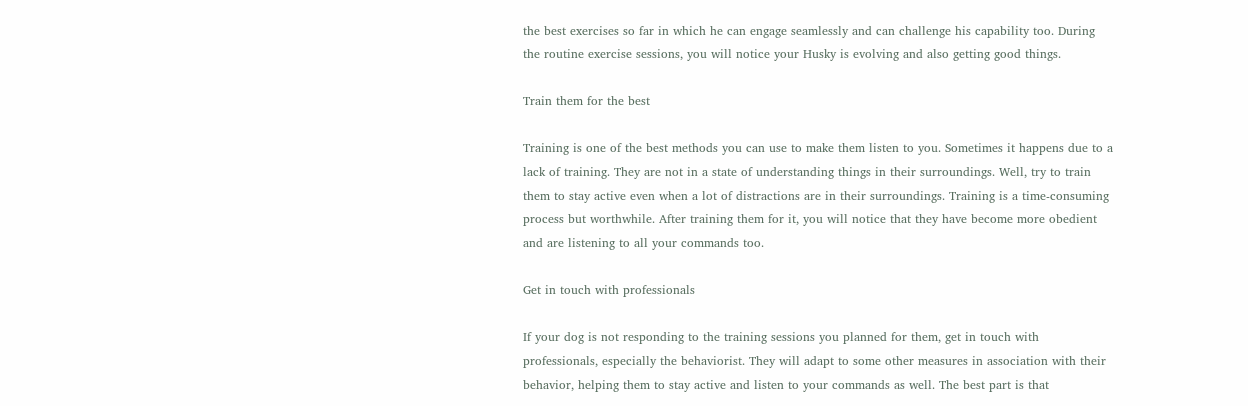the best exercises so far in which he can engage seamlessly and can challenge his capability too. During the routine exercise sessions, you will notice your Husky is evolving and also getting good things.

Train them for the best

Training is one of the best methods you can use to make them listen to you. Sometimes it happens due to a lack of training. They are not in a state of understanding things in their surroundings. Well, try to train them to stay active even when a lot of distractions are in their surroundings. Training is a time-consuming process but worthwhile. After training them for it, you will notice that they have become more obedient and are listening to all your commands too.

Get in touch with professionals

If your dog is not responding to the training sessions you planned for them, get in touch with professionals, especially the behaviorist. They will adapt to some other measures in association with their behavior, helping them to stay active and listen to your commands as well. The best part is that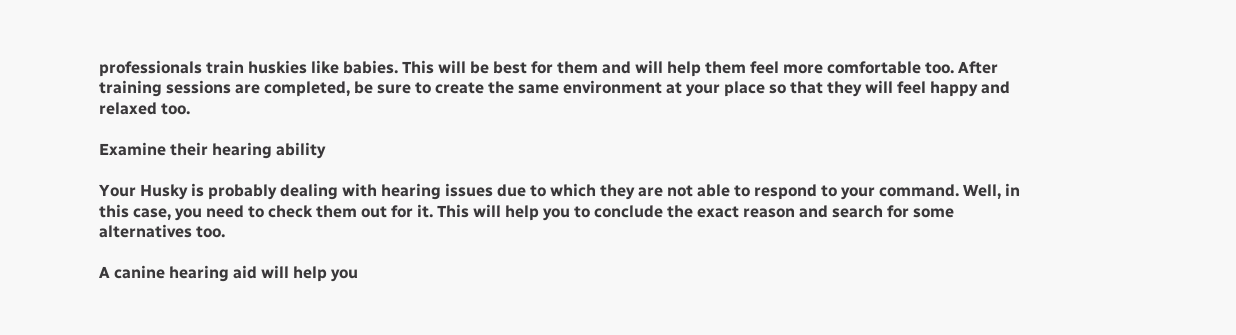professionals train huskies like babies. This will be best for them and will help them feel more comfortable too. After training sessions are completed, be sure to create the same environment at your place so that they will feel happy and relaxed too.

Examine their hearing ability

Your Husky is probably dealing with hearing issues due to which they are not able to respond to your command. Well, in this case, you need to check them out for it. This will help you to conclude the exact reason and search for some alternatives too.

A canine hearing aid will help you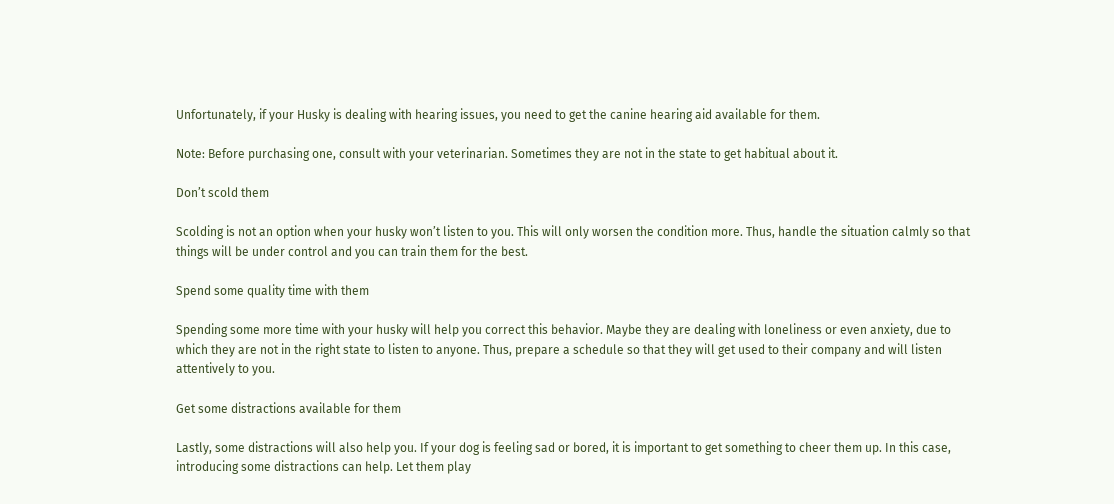Unfortunately, if your Husky is dealing with hearing issues, you need to get the canine hearing aid available for them.

Note: Before purchasing one, consult with your veterinarian. Sometimes they are not in the state to get habitual about it.

Don’t scold them

Scolding is not an option when your husky won’t listen to you. This will only worsen the condition more. Thus, handle the situation calmly so that things will be under control and you can train them for the best.

Spend some quality time with them

Spending some more time with your husky will help you correct this behavior. Maybe they are dealing with loneliness or even anxiety, due to which they are not in the right state to listen to anyone. Thus, prepare a schedule so that they will get used to their company and will listen attentively to you.

Get some distractions available for them

Lastly, some distractions will also help you. If your dog is feeling sad or bored, it is important to get something to cheer them up. In this case, introducing some distractions can help. Let them play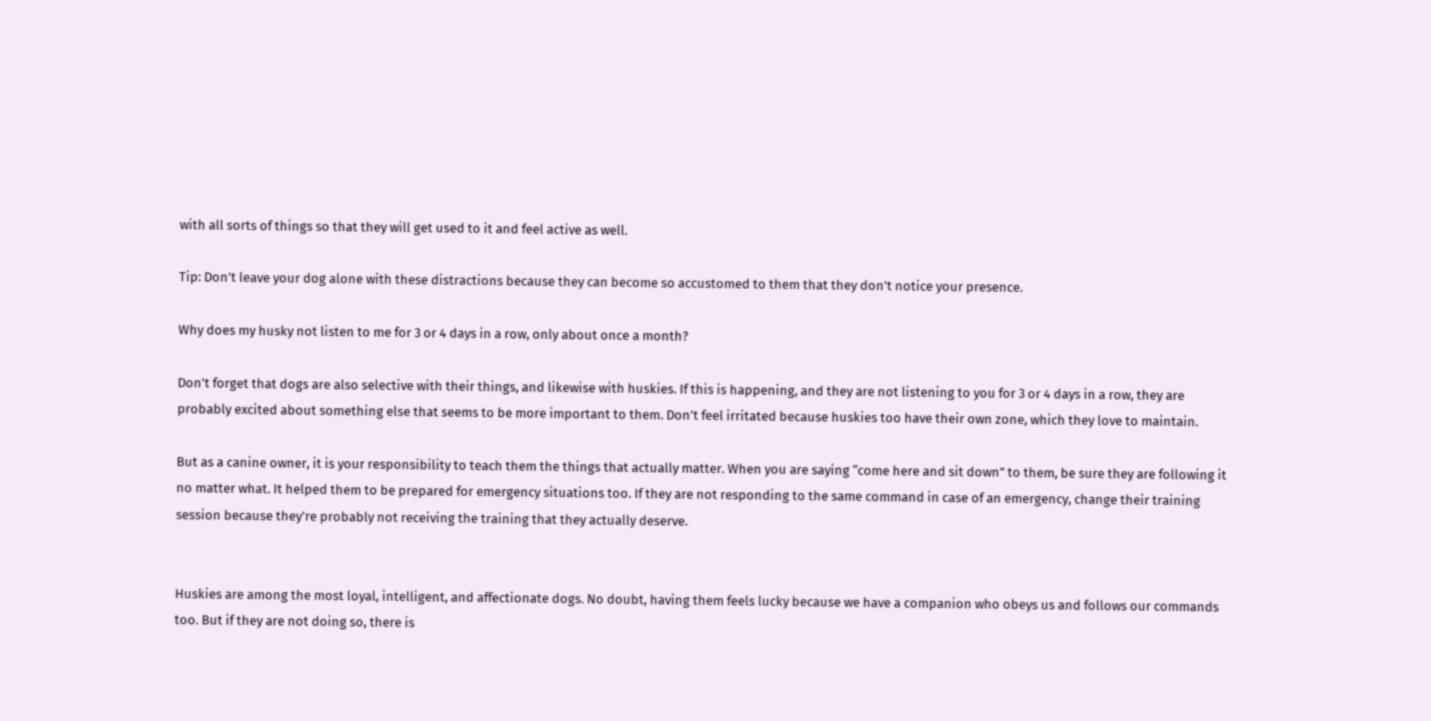with all sorts of things so that they will get used to it and feel active as well.

Tip: Don’t leave your dog alone with these distractions because they can become so accustomed to them that they don’t notice your presence.

Why does my husky not listen to me for 3 or 4 days in a row, only about once a month?

Don’t forget that dogs are also selective with their things, and likewise with huskies. If this is happening, and they are not listening to you for 3 or 4 days in a row, they are probably excited about something else that seems to be more important to them. Don’t feel irritated because huskies too have their own zone, which they love to maintain.

But as a canine owner, it is your responsibility to teach them the things that actually matter. When you are saying “come here and sit down” to them, be sure they are following it no matter what. It helped them to be prepared for emergency situations too. If they are not responding to the same command in case of an emergency, change their training session because they’re probably not receiving the training that they actually deserve.


Huskies are among the most loyal, intelligent, and affectionate dogs. No doubt, having them feels lucky because we have a companion who obeys us and follows our commands too. But if they are not doing so, there is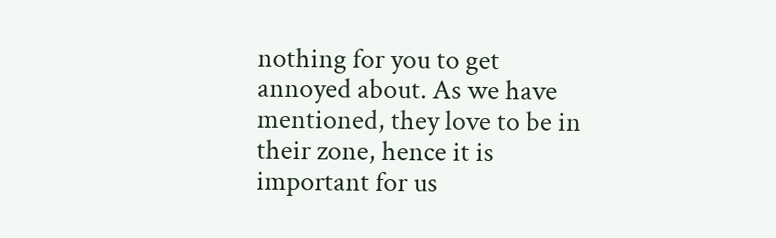nothing for you to get annoyed about. As we have mentioned, they love to be in their zone, hence it is important for us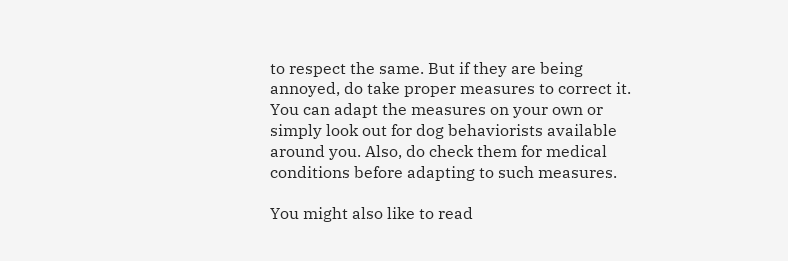to respect the same. But if they are being annoyed, do take proper measures to correct it. You can adapt the measures on your own or simply look out for dog behaviorists available around you. Also, do check them for medical conditions before adapting to such measures.

You might also like to read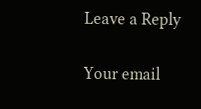Leave a Reply

Your email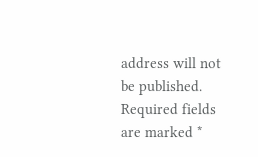address will not be published. Required fields are marked *